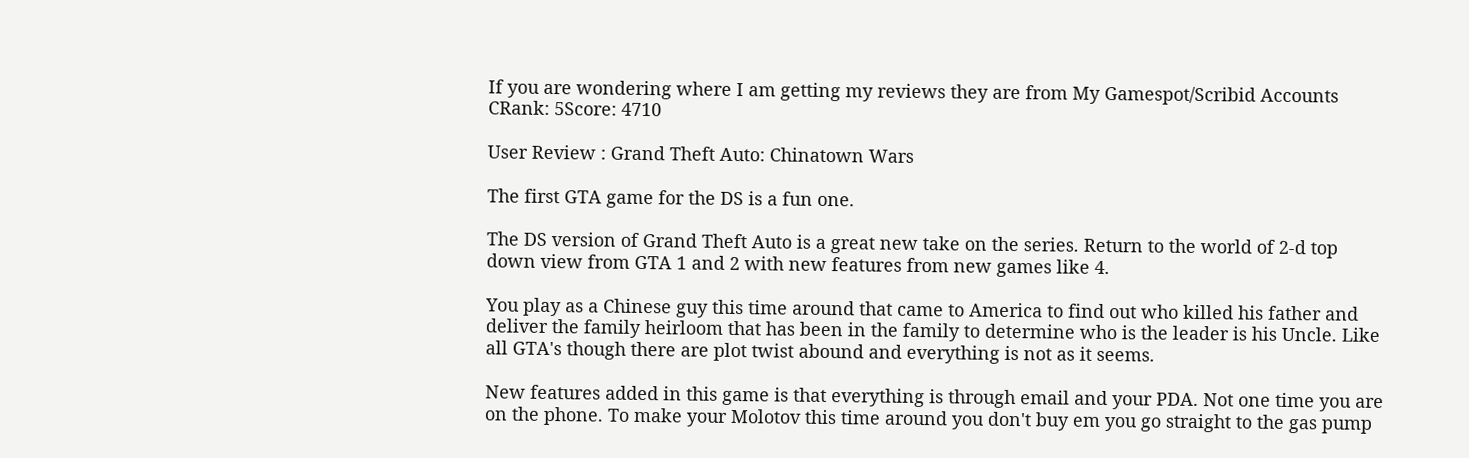If you are wondering where I am getting my reviews they are from My Gamespot/Scribid Accounts
CRank: 5Score: 4710

User Review : Grand Theft Auto: Chinatown Wars

The first GTA game for the DS is a fun one.

The DS version of Grand Theft Auto is a great new take on the series. Return to the world of 2-d top down view from GTA 1 and 2 with new features from new games like 4.

You play as a Chinese guy this time around that came to America to find out who killed his father and deliver the family heirloom that has been in the family to determine who is the leader is his Uncle. Like all GTA's though there are plot twist abound and everything is not as it seems.

New features added in this game is that everything is through email and your PDA. Not one time you are on the phone. To make your Molotov this time around you don't buy em you go straight to the gas pump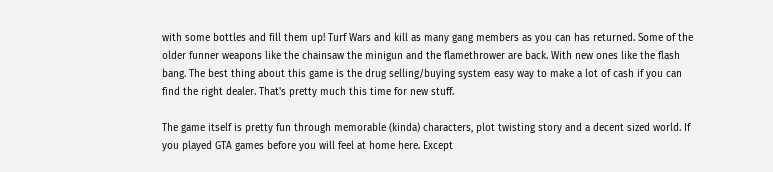with some bottles and fill them up! Turf Wars and kill as many gang members as you can has returned. Some of the older funner weapons like the chainsaw the minigun and the flamethrower are back. With new ones like the flash bang. The best thing about this game is the drug selling/buying system easy way to make a lot of cash if you can find the right dealer. That's pretty much this time for new stuff.

The game itself is pretty fun through memorable (kinda) characters, plot twisting story and a decent sized world. If you played GTA games before you will feel at home here. Except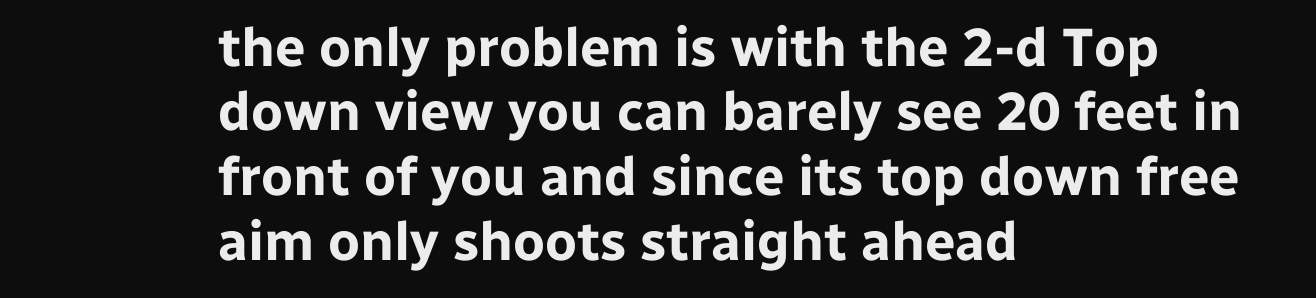the only problem is with the 2-d Top down view you can barely see 20 feet in front of you and since its top down free aim only shoots straight ahead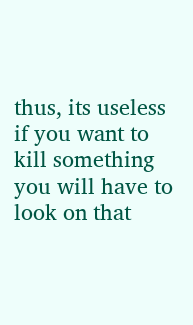thus, its useless if you want to kill something you will have to look on that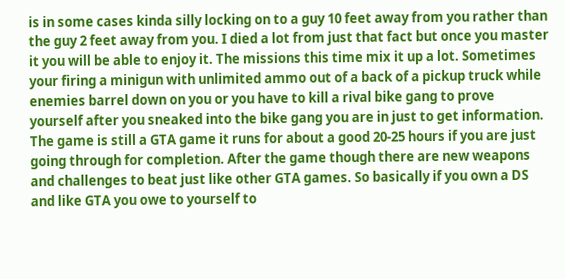is in some cases kinda silly locking on to a guy 10 feet away from you rather than the guy 2 feet away from you. I died a lot from just that fact but once you master it you will be able to enjoy it. The missions this time mix it up a lot. Sometimes your firing a minigun with unlimited ammo out of a back of a pickup truck while enemies barrel down on you or you have to kill a rival bike gang to prove yourself after you sneaked into the bike gang you are in just to get information. The game is still a GTA game it runs for about a good 20-25 hours if you are just going through for completion. After the game though there are new weapons and challenges to beat just like other GTA games. So basically if you own a DS and like GTA you owe to yourself to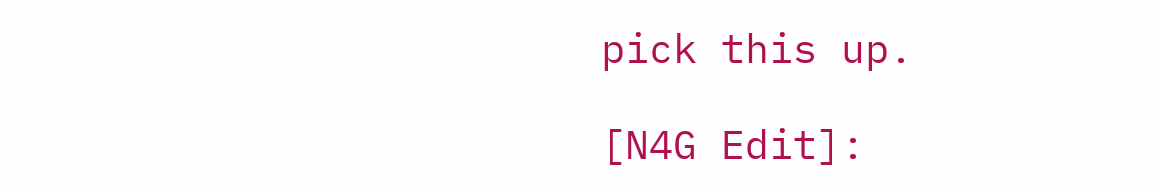pick this up.

[N4G Edit]: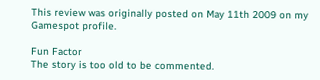This review was originally posted on May 11th 2009 on my Gamespot profile.

Fun Factor
The story is too old to be commented.